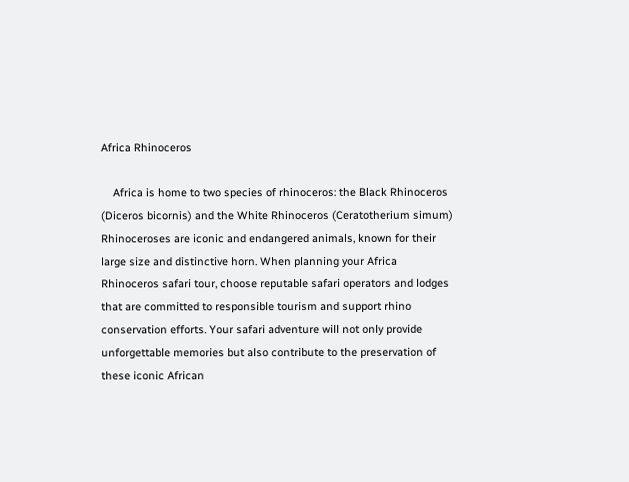Africa Rhinoceros

    Africa is home to two species of rhinoceros: the Black Rhinoceros (Diceros bicornis) and the White Rhinoceros (Ceratotherium simum) Rhinoceroses are iconic and endangered animals, known for their large size and distinctive horn. When planning your Africa Rhinoceros safari tour, choose reputable safari operators and lodges that are committed to responsible tourism and support rhino conservation efforts. Your safari adventure will not only provide unforgettable memories but also contribute to the preservation of these iconic African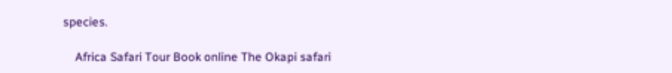species.

    Africa Safari Tour Book online The Okapi safari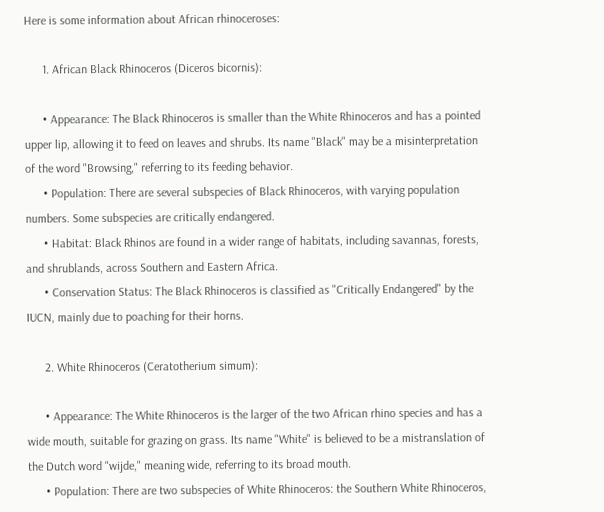Here is some information about African rhinoceroses:

      1. African Black Rhinoceros (Diceros bicornis):

      • Appearance: The Black Rhinoceros is smaller than the White Rhinoceros and has a pointed upper lip, allowing it to feed on leaves and shrubs. Its name "Black" may be a misinterpretation of the word "Browsing," referring to its feeding behavior.
      • Population: There are several subspecies of Black Rhinoceros, with varying population numbers. Some subspecies are critically endangered.
      • Habitat: Black Rhinos are found in a wider range of habitats, including savannas, forests, and shrublands, across Southern and Eastern Africa.
      • Conservation Status: The Black Rhinoceros is classified as "Critically Endangered" by the IUCN, mainly due to poaching for their horns.

      2. White Rhinoceros (Ceratotherium simum):

      • Appearance: The White Rhinoceros is the larger of the two African rhino species and has a wide mouth, suitable for grazing on grass. Its name "White" is believed to be a mistranslation of the Dutch word "wijde," meaning wide, referring to its broad mouth.
      • Population: There are two subspecies of White Rhinoceros: the Southern White Rhinoceros,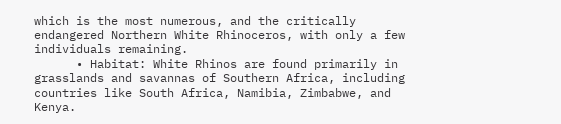which is the most numerous, and the critically endangered Northern White Rhinoceros, with only a few individuals remaining.
      • Habitat: White Rhinos are found primarily in grasslands and savannas of Southern Africa, including countries like South Africa, Namibia, Zimbabwe, and Kenya.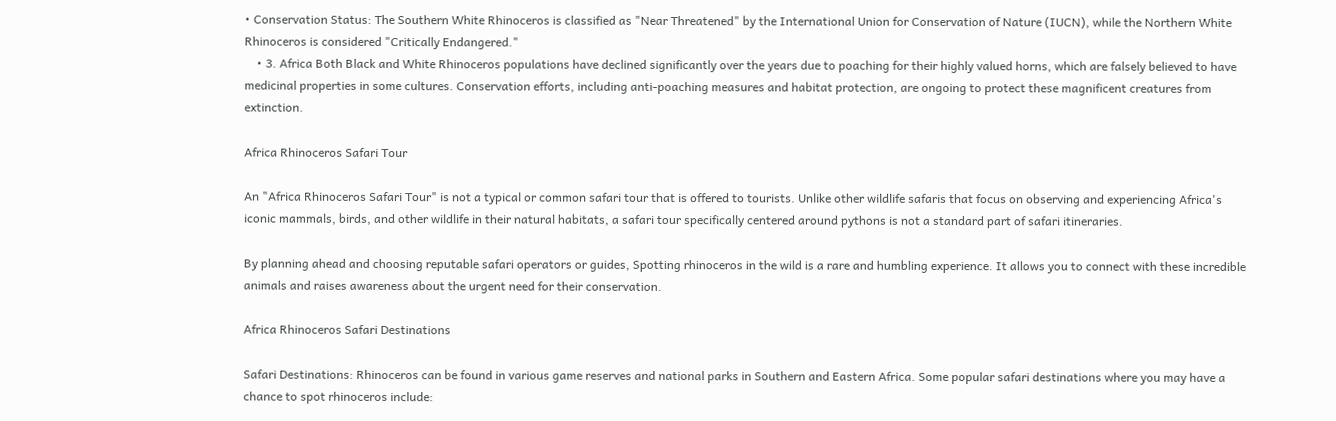• Conservation Status: The Southern White Rhinoceros is classified as "Near Threatened" by the International Union for Conservation of Nature (IUCN), while the Northern White Rhinoceros is considered "Critically Endangered."
    • 3. Africa Both Black and White Rhinoceros populations have declined significantly over the years due to poaching for their highly valued horns, which are falsely believed to have medicinal properties in some cultures. Conservation efforts, including anti-poaching measures and habitat protection, are ongoing to protect these magnificent creatures from extinction.

Africa Rhinoceros Safari Tour

An "Africa Rhinoceros Safari Tour" is not a typical or common safari tour that is offered to tourists. Unlike other wildlife safaris that focus on observing and experiencing Africa's iconic mammals, birds, and other wildlife in their natural habitats, a safari tour specifically centered around pythons is not a standard part of safari itineraries.

By planning ahead and choosing reputable safari operators or guides, Spotting rhinoceros in the wild is a rare and humbling experience. It allows you to connect with these incredible animals and raises awareness about the urgent need for their conservation.

Africa Rhinoceros Safari Destinations

Safari Destinations: Rhinoceros can be found in various game reserves and national parks in Southern and Eastern Africa. Some popular safari destinations where you may have a chance to spot rhinoceros include: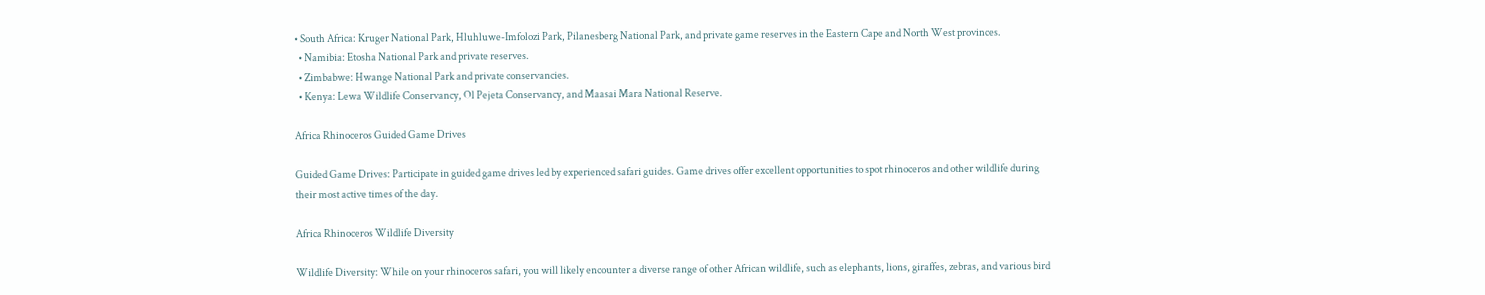• South Africa: Kruger National Park, Hluhluwe-Imfolozi Park, Pilanesberg National Park, and private game reserves in the Eastern Cape and North West provinces.
  • Namibia: Etosha National Park and private reserves.
  • Zimbabwe: Hwange National Park and private conservancies.
  • Kenya: Lewa Wildlife Conservancy, Ol Pejeta Conservancy, and Maasai Mara National Reserve.

Africa Rhinoceros Guided Game Drives

Guided Game Drives: Participate in guided game drives led by experienced safari guides. Game drives offer excellent opportunities to spot rhinoceros and other wildlife during their most active times of the day.

Africa Rhinoceros Wildlife Diversity

Wildlife Diversity: While on your rhinoceros safari, you will likely encounter a diverse range of other African wildlife, such as elephants, lions, giraffes, zebras, and various bird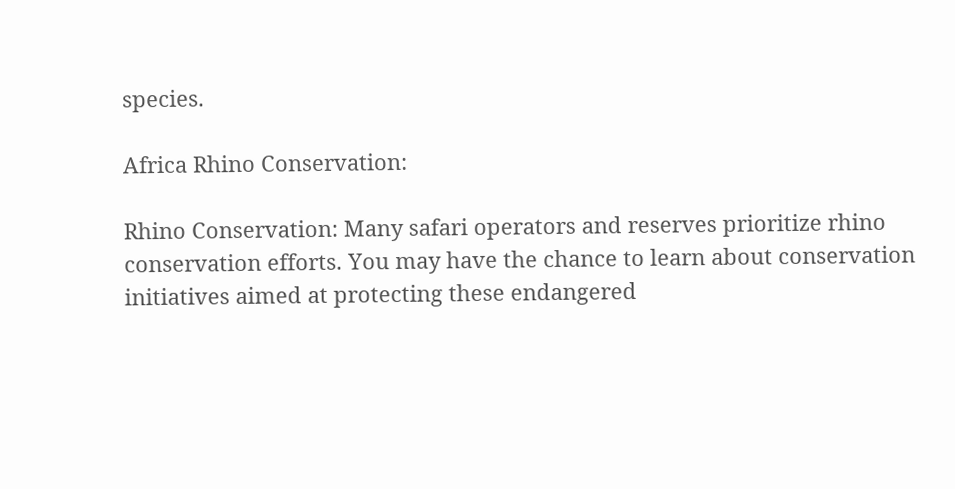species.

Africa Rhino Conservation:

Rhino Conservation: Many safari operators and reserves prioritize rhino conservation efforts. You may have the chance to learn about conservation initiatives aimed at protecting these endangered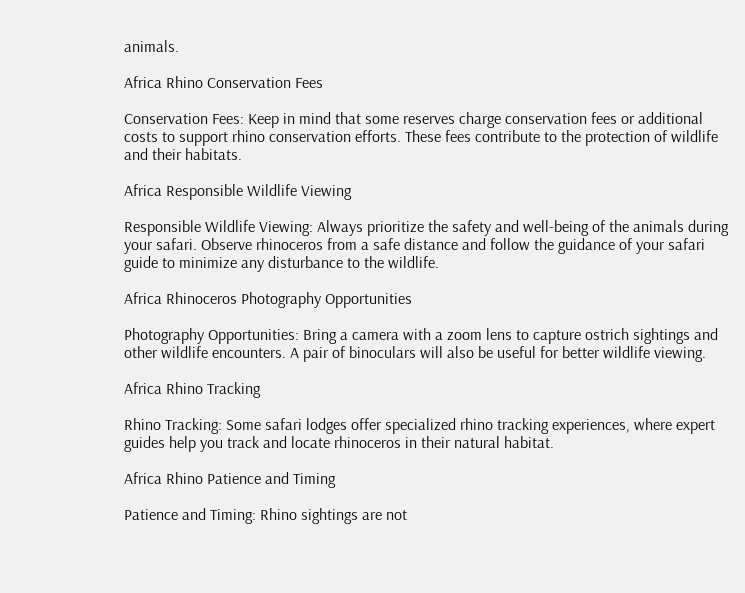animals.

Africa Rhino Conservation Fees

Conservation Fees: Keep in mind that some reserves charge conservation fees or additional costs to support rhino conservation efforts. These fees contribute to the protection of wildlife and their habitats.

Africa Responsible Wildlife Viewing

Responsible Wildlife Viewing: Always prioritize the safety and well-being of the animals during your safari. Observe rhinoceros from a safe distance and follow the guidance of your safari guide to minimize any disturbance to the wildlife.

Africa Rhinoceros Photography Opportunities

Photography Opportunities: Bring a camera with a zoom lens to capture ostrich sightings and other wildlife encounters. A pair of binoculars will also be useful for better wildlife viewing.

Africa Rhino Tracking

Rhino Tracking: Some safari lodges offer specialized rhino tracking experiences, where expert guides help you track and locate rhinoceros in their natural habitat.

Africa Rhino Patience and Timing

Patience and Timing: Rhino sightings are not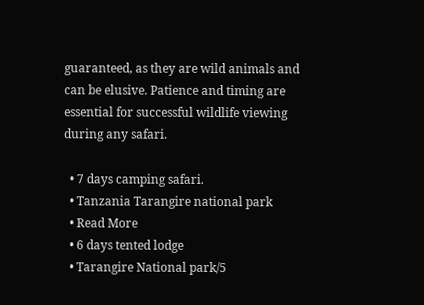guaranteed, as they are wild animals and can be elusive. Patience and timing are essential for successful wildlife viewing during any safari.

  • 7 days camping safari.
  • Tanzania Tarangire national park
  • Read More
  • 6 days tented lodge
  • Tarangire National park/5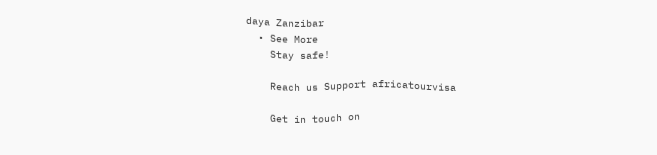daya Zanzibar
  • See More
    Stay safe!

    Reach us Support africatourvisa

    Get in touch on